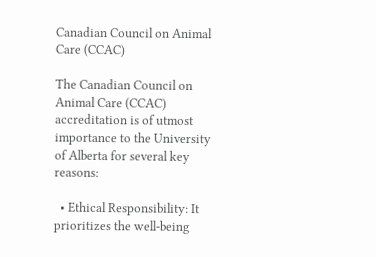Canadian Council on Animal Care (CCAC)

The Canadian Council on Animal Care (CCAC) accreditation is of utmost importance to the University of Alberta for several key reasons:

  • Ethical Responsibility: It prioritizes the well-being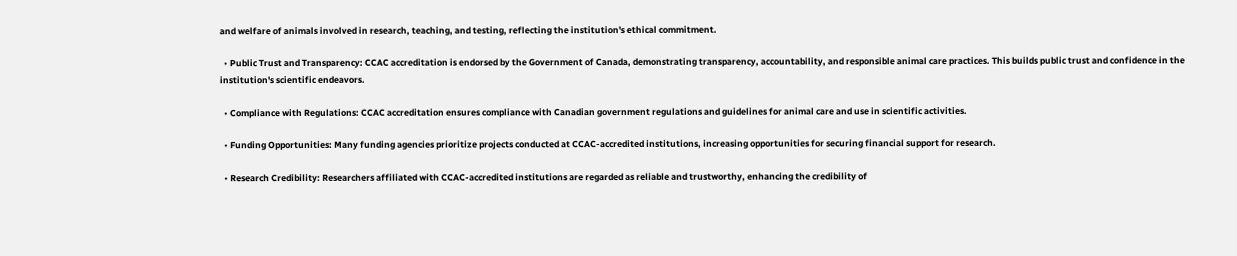and welfare of animals involved in research, teaching, and testing, reflecting the institution's ethical commitment.

  • Public Trust and Transparency: CCAC accreditation is endorsed by the Government of Canada, demonstrating transparency, accountability, and responsible animal care practices. This builds public trust and confidence in the institution's scientific endeavors.

  • Compliance with Regulations: CCAC accreditation ensures compliance with Canadian government regulations and guidelines for animal care and use in scientific activities.

  • Funding Opportunities: Many funding agencies prioritize projects conducted at CCAC-accredited institutions, increasing opportunities for securing financial support for research.

  • Research Credibility: Researchers affiliated with CCAC-accredited institutions are regarded as reliable and trustworthy, enhancing the credibility of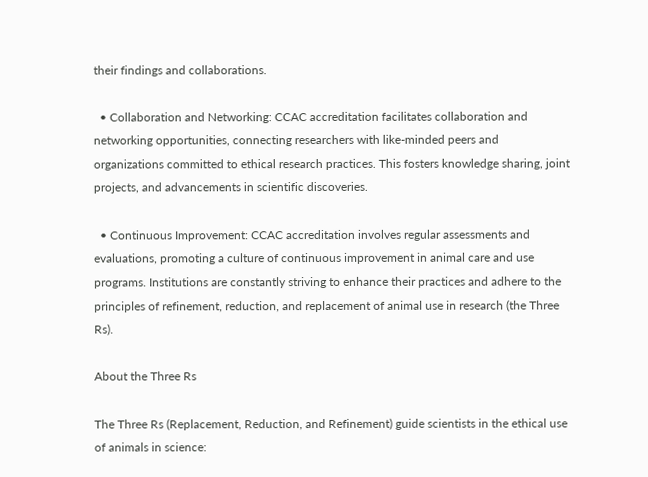their findings and collaborations.

  • Collaboration and Networking: CCAC accreditation facilitates collaboration and networking opportunities, connecting researchers with like-minded peers and organizations committed to ethical research practices. This fosters knowledge sharing, joint projects, and advancements in scientific discoveries.

  • Continuous Improvement: CCAC accreditation involves regular assessments and evaluations, promoting a culture of continuous improvement in animal care and use programs. Institutions are constantly striving to enhance their practices and adhere to the principles of refinement, reduction, and replacement of animal use in research (the Three Rs).

About the Three Rs

The Three Rs (Replacement, Reduction, and Refinement) guide scientists in the ethical use of animals in science: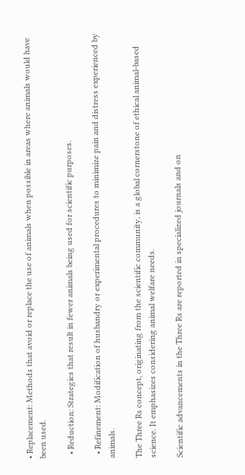• Replacement: Methods that avoid or replace the use of animals when possible in areas where animals would have been used.

  • Reduction: Strategies that result in fewer animals being used for scientific purposes.

  • Refinement: Modification of husbandry or experimental procedures to minimize pain and distress experienced by animals.

The Three Rs concept, originating from the scientific community, is a global cornerstone of ethical animal-based science. It emphasizes considering animal welfare needs.

Scientific advancements in the Three Rs are reported in specialized journals and on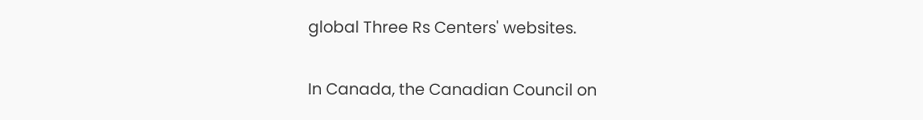global Three Rs Centers' websites.

In Canada, the Canadian Council on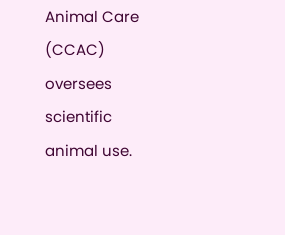Animal Care (CCAC) oversees scientific animal use.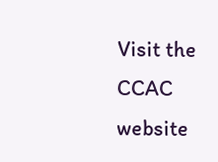Visit the CCAC website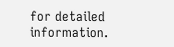for detailed information.